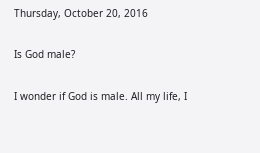Thursday, October 20, 2016

Is God male?

I wonder if God is male. All my life, I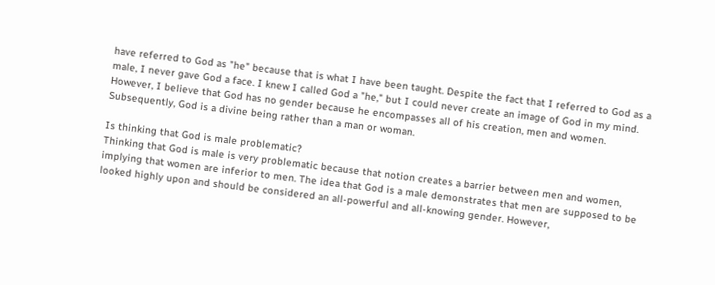have referred to God as "he" because that is what I have been taught. Despite the fact that I referred to God as a male, I never gave God a face. I knew I called God a "he," but I could never create an image of God in my mind. However, I believe that God has no gender because he encompasses all of his creation, men and women. Subsequently, God is a divine being rather than a man or woman.

Is thinking that God is male problematic?
Thinking that God is male is very problematic because that notion creates a barrier between men and women, implying that women are inferior to men. The idea that God is a male demonstrates that men are supposed to be looked highly upon and should be considered an all-powerful and all-knowing gender. However,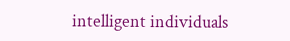intelligent individuals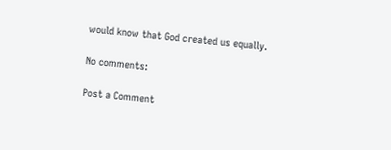would know that God created us equally.

No comments:

Post a Comment